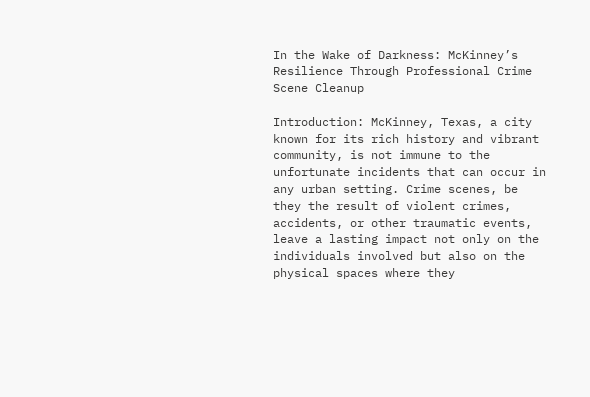In the Wake of Darkness: McKinney’s Resilience Through Professional Crime Scene Cleanup

Introduction: McKinney, Texas, a city known for its rich history and vibrant community, is not immune to the unfortunate incidents that can occur in any urban setting. Crime scenes, be they the result of violent crimes, accidents, or other traumatic events, leave a lasting impact not only on the individuals involved but also on the physical spaces where they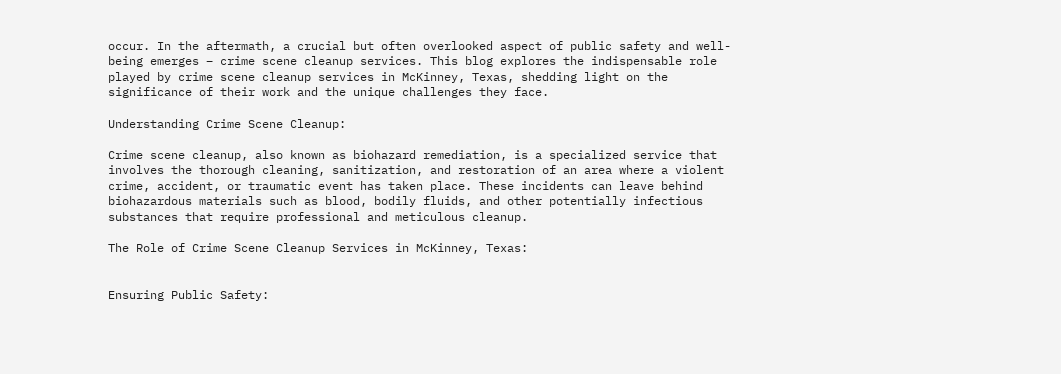occur. In the aftermath, a crucial but often overlooked aspect of public safety and well-being emerges – crime scene cleanup services. This blog explores the indispensable role played by crime scene cleanup services in McKinney, Texas, shedding light on the significance of their work and the unique challenges they face.

Understanding Crime Scene Cleanup:

Crime scene cleanup, also known as biohazard remediation, is a specialized service that involves the thorough cleaning, sanitization, and restoration of an area where a violent crime, accident, or traumatic event has taken place. These incidents can leave behind biohazardous materials such as blood, bodily fluids, and other potentially infectious substances that require professional and meticulous cleanup.

The Role of Crime Scene Cleanup Services in McKinney, Texas:


Ensuring Public Safety: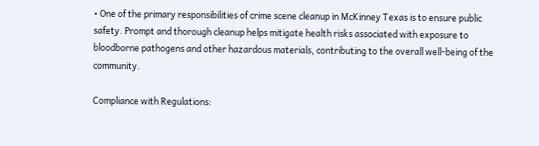• One of the primary responsibilities of crime scene cleanup in McKinney Texas is to ensure public safety. Prompt and thorough cleanup helps mitigate health risks associated with exposure to bloodborne pathogens and other hazardous materials, contributing to the overall well-being of the community.

Compliance with Regulations: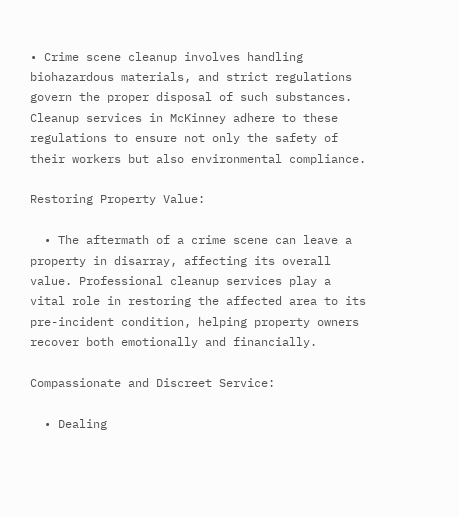• Crime scene cleanup involves handling biohazardous materials, and strict regulations govern the proper disposal of such substances. Cleanup services in McKinney adhere to these regulations to ensure not only the safety of their workers but also environmental compliance.

Restoring Property Value:

  • The aftermath of a crime scene can leave a property in disarray, affecting its overall value. Professional cleanup services play a vital role in restoring the affected area to its pre-incident condition, helping property owners recover both emotionally and financially.

Compassionate and Discreet Service:

  • Dealing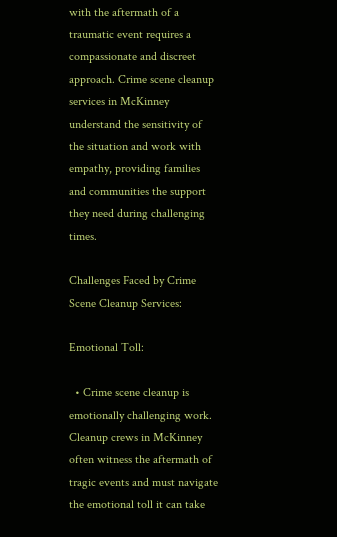with the aftermath of a traumatic event requires a compassionate and discreet approach. Crime scene cleanup services in McKinney understand the sensitivity of the situation and work with empathy, providing families and communities the support they need during challenging times.

Challenges Faced by Crime Scene Cleanup Services:

Emotional Toll:

  • Crime scene cleanup is emotionally challenging work. Cleanup crews in McKinney often witness the aftermath of tragic events and must navigate the emotional toll it can take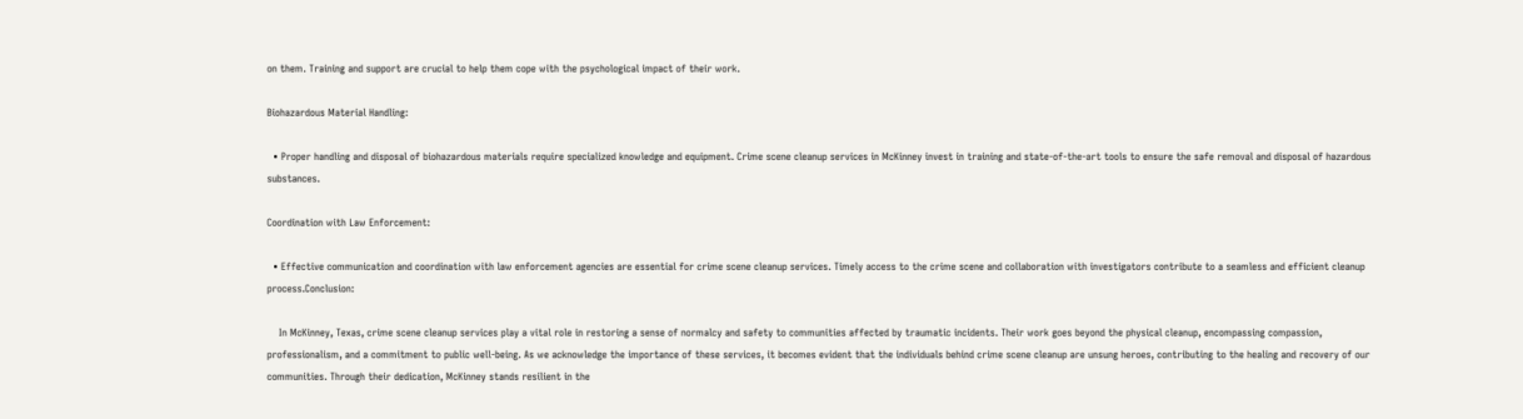on them. Training and support are crucial to help them cope with the psychological impact of their work.

Biohazardous Material Handling:

  • Proper handling and disposal of biohazardous materials require specialized knowledge and equipment. Crime scene cleanup services in McKinney invest in training and state-of-the-art tools to ensure the safe removal and disposal of hazardous substances.

Coordination with Law Enforcement:

  • Effective communication and coordination with law enforcement agencies are essential for crime scene cleanup services. Timely access to the crime scene and collaboration with investigators contribute to a seamless and efficient cleanup process.Conclusion:

    In McKinney, Texas, crime scene cleanup services play a vital role in restoring a sense of normalcy and safety to communities affected by traumatic incidents. Their work goes beyond the physical cleanup, encompassing compassion, professionalism, and a commitment to public well-being. As we acknowledge the importance of these services, it becomes evident that the individuals behind crime scene cleanup are unsung heroes, contributing to the healing and recovery of our communities. Through their dedication, McKinney stands resilient in the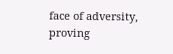face of adversity, proving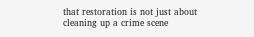that restoration is not just about cleaning up a crime scene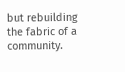but rebuilding the fabric of a community.